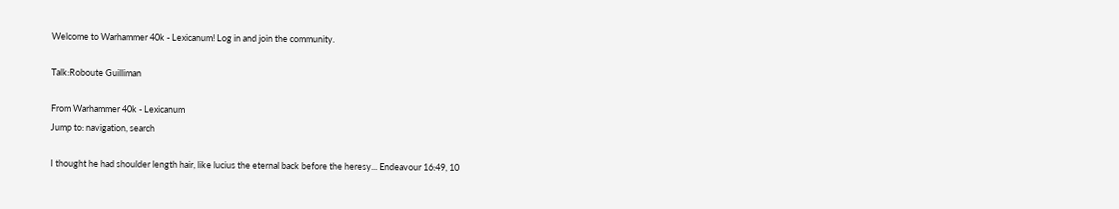Welcome to Warhammer 40k - Lexicanum! Log in and join the community.

Talk:Roboute Guilliman

From Warhammer 40k - Lexicanum
Jump to: navigation, search

I thought he had shoulder length hair, like lucius the eternal back before the heresy... Endeavour 16:49, 10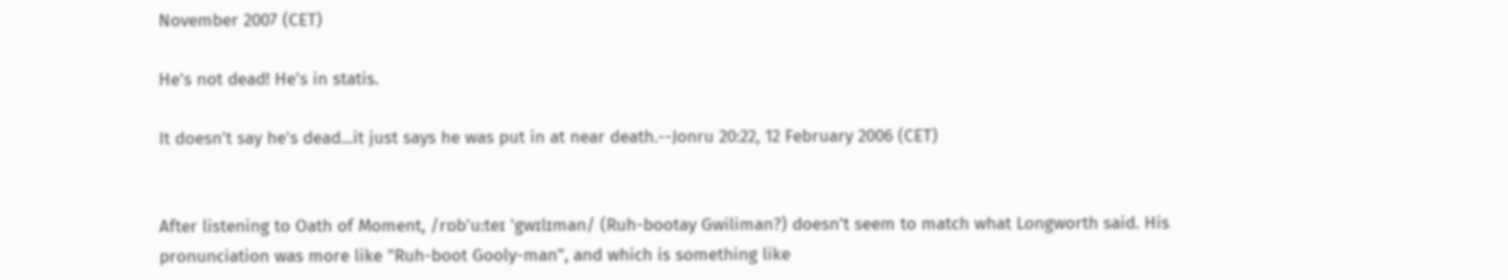November 2007 (CET)

He's not dead! He's in statis.

It doesn't say he's dead...it just says he was put in at near death.--Jonru 20:22, 12 February 2006 (CET)


After listening to Oath of Moment, /rɒb'uːteɪ 'gwɪlɪman/ (Ruh-bootay Gwiliman?) doesn't seem to match what Longworth said. His pronunciation was more like "Ruh-boot Gooly-man", and which is something like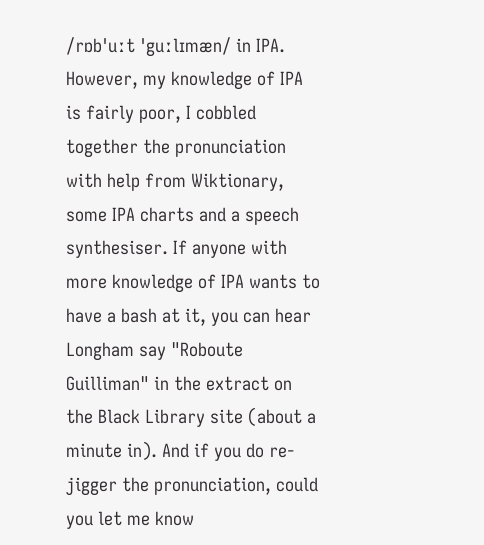/rɒb'uːt 'guːlɪmæn/ in IPA. However, my knowledge of IPA is fairly poor, I cobbled together the pronunciation with help from Wiktionary, some IPA charts and a speech synthesiser. If anyone with more knowledge of IPA wants to have a bash at it, you can hear Longham say "Roboute Guilliman" in the extract on the Black Library site (about a minute in). And if you do re-jigger the pronunciation, could you let me know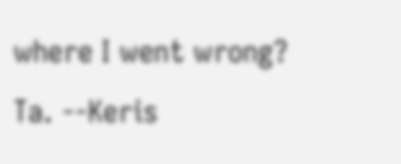where I went wrong? Ta. --Keris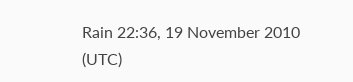Rain 22:36, 19 November 2010 (UTC)